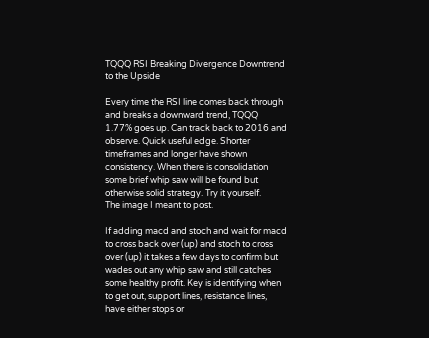TQQQ RSI Breaking Divergence Downtrend to the Upside

Every time the RSI line comes back through and breaks a downward trend, TQQQ             1.77% goes up. Can track back to 2016 and observe. Quick useful edge. Shorter timeframes and longer have shown consistency. When there is consolidation some brief whip saw will be found but otherwise solid strategy. Try it yourself.
The image I meant to post.

If adding macd and stoch and wait for macd to cross back over (up) and stoch to cross over (up) it takes a few days to confirm but wades out any whip saw and still catches some healthy profit. Key is identifying when to get out, support lines, resistance lines, have either stops or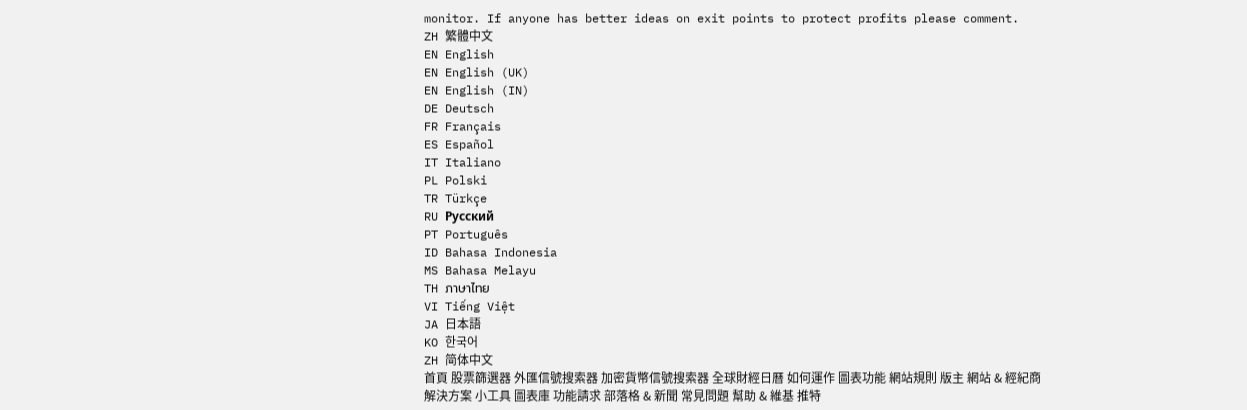monitor. If anyone has better ideas on exit points to protect profits please comment.
ZH 繁體中文
EN English
EN English (UK)
EN English (IN)
DE Deutsch
FR Français
ES Español
IT Italiano
PL Polski
TR Türkçe
RU Русский
PT Português
ID Bahasa Indonesia
MS Bahasa Melayu
TH ภาษาไทย
VI Tiếng Việt
JA 日本語
KO 한국어
ZH 简体中文
首頁 股票篩選器 外匯信號搜索器 加密貨幣信號搜索器 全球財經日曆 如何運作 圖表功能 網站規則 版主 網站 & 經紀商解決方案 小工具 圖表庫 功能請求 部落格 & 新聞 常見問題 幫助 & 維基 推特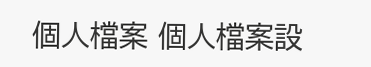個人檔案 個人檔案設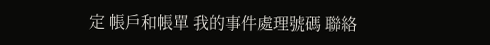定 帳戶和帳單 我的事件處理號碼 聯絡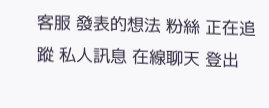客服 發表的想法 粉絲 正在追蹤 私人訊息 在線聊天 登出